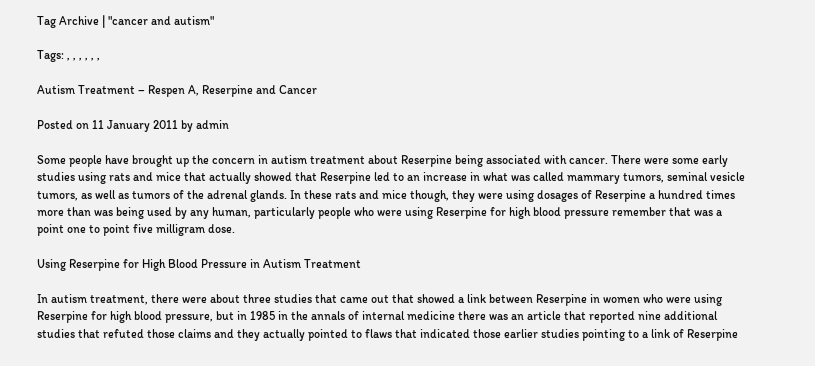Tag Archive | "cancer and autism"

Tags: , , , , , ,

Autism Treatment – Respen A, Reserpine and Cancer

Posted on 11 January 2011 by admin

Some people have brought up the concern in autism treatment about Reserpine being associated with cancer. There were some early studies using rats and mice that actually showed that Reserpine led to an increase in what was called mammary tumors, seminal vesicle tumors, as well as tumors of the adrenal glands. In these rats and mice though, they were using dosages of Reserpine a hundred times more than was being used by any human, particularly people who were using Reserpine for high blood pressure remember that was a point one to point five milligram dose.

Using Reserpine for High Blood Pressure in Autism Treatment

In autism treatment, there were about three studies that came out that showed a link between Reserpine in women who were using Reserpine for high blood pressure, but in 1985 in the annals of internal medicine there was an article that reported nine additional studies that refuted those claims and they actually pointed to flaws that indicated those earlier studies pointing to a link of Reserpine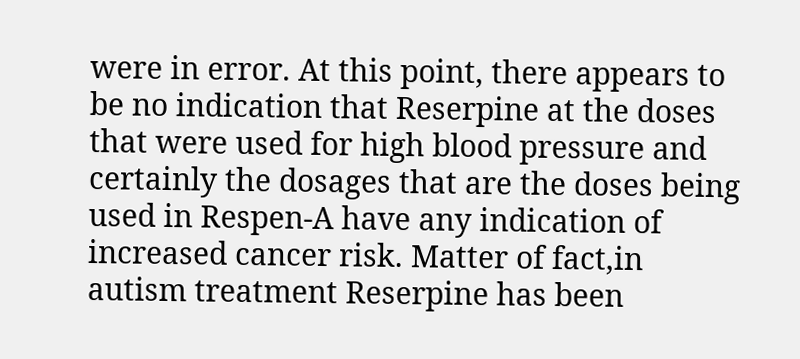were in error. At this point, there appears to be no indication that Reserpine at the doses that were used for high blood pressure and certainly the dosages that are the doses being used in Respen-A have any indication of increased cancer risk. Matter of fact,in autism treatment Reserpine has been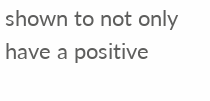shown to not only have a positive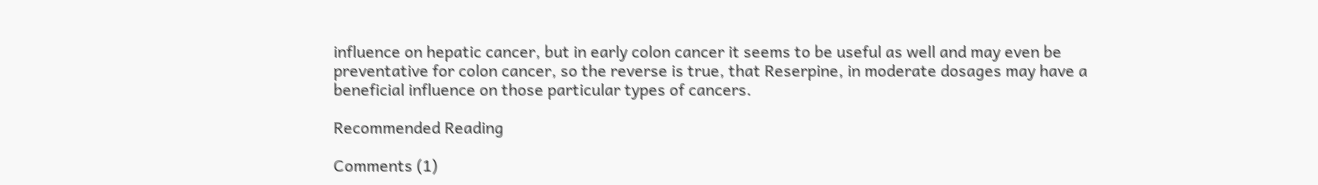influence on hepatic cancer, but in early colon cancer it seems to be useful as well and may even be preventative for colon cancer, so the reverse is true, that Reserpine, in moderate dosages may have a beneficial influence on those particular types of cancers.

Recommended Reading

Comments (1)